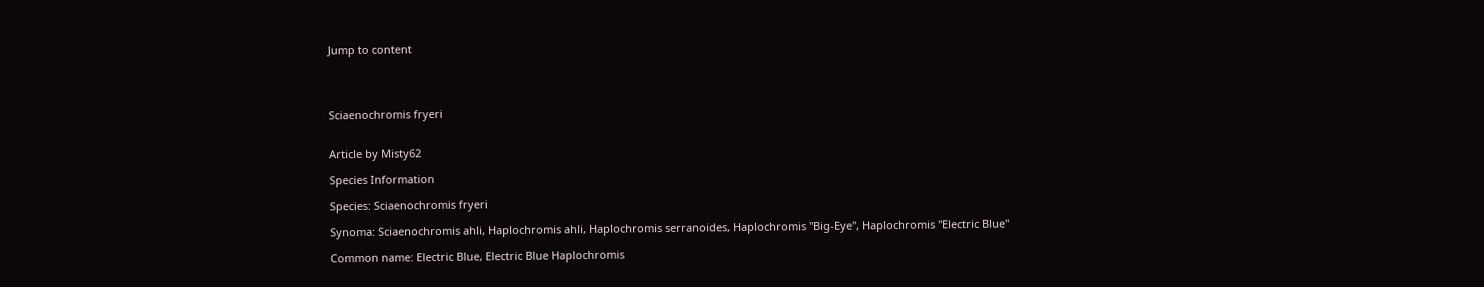Jump to content




Sciaenochromis fryeri


Article by Misty62

Species Information

Species: Sciaenochromis fryeri

Synoma: Sciaenochromis ahli, Haplochromis ahli, Haplochromis serranoides, Haplochromis "Big-Eye", Haplochromis "Electric Blue"

Common name: Electric Blue, Electric Blue Haplochromis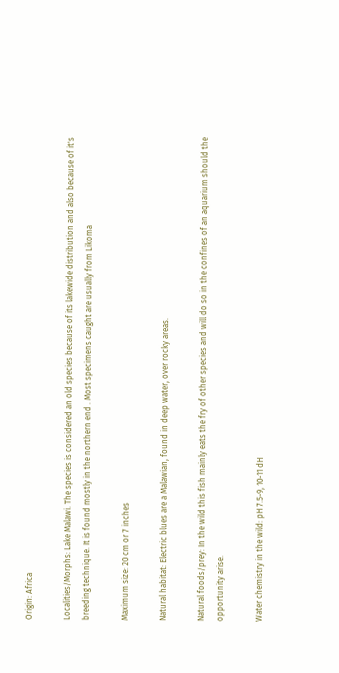Origin: Africa

Localities/Morphs: Lake Malawi. The species is considered an old species because of its lakewide distribution and also because of it's breeding technique. It is found mostly in the northern end . Most specimens caught are usually from Likoma

Maximum size: 20 cm or 7 inches

Natural habitat: Electric blues are a Malawian, found in deep water, over rocky areas.

Natural foods/prey: In the wild this fish mainly eats the fry of other species and will do so in the confines of an aquarium should the opportunity arise.

Water chemistry in the wild: pH 7.5-9, 10-11 dH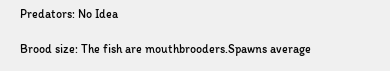Predators: No Idea

Brood size: The fish are mouthbrooders.Spawns average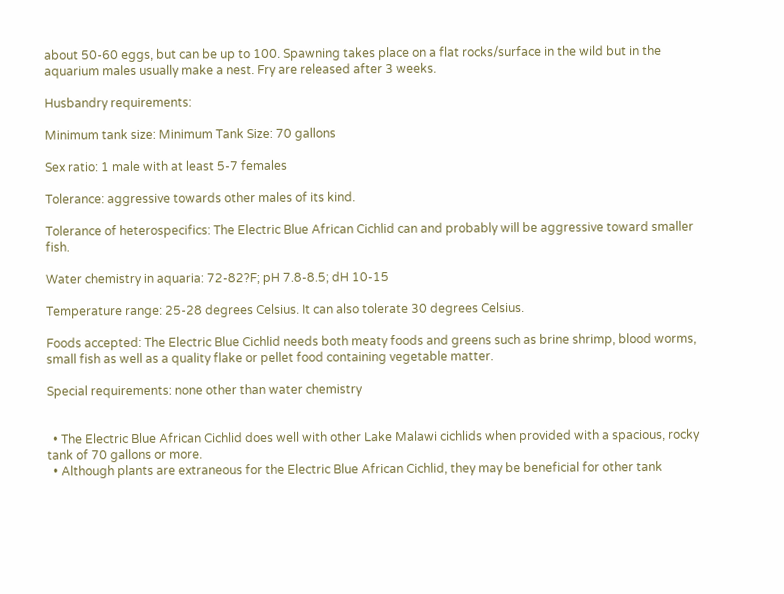about 50-60 eggs, but can be up to 100. Spawning takes place on a flat rocks/surface in the wild but in the aquarium males usually make a nest. Fry are released after 3 weeks.

Husbandry requirements:

Minimum tank size: Minimum Tank Size: 70 gallons

Sex ratio: 1 male with at least 5-7 females

Tolerance: aggressive towards other males of its kind.

Tolerance of heterospecifics: The Electric Blue African Cichlid can and probably will be aggressive toward smaller fish.

Water chemistry in aquaria: 72-82?F; pH 7.8-8.5; dH 10-15

Temperature range: 25-28 degrees Celsius. It can also tolerate 30 degrees Celsius.

Foods accepted: The Electric Blue Cichlid needs both meaty foods and greens such as brine shrimp, blood worms, small fish as well as a quality flake or pellet food containing vegetable matter.

Special requirements: none other than water chemistry


  • The Electric Blue African Cichlid does well with other Lake Malawi cichlids when provided with a spacious, rocky tank of 70 gallons or more.
  • Although plants are extraneous for the Electric Blue African Cichlid, they may be beneficial for other tank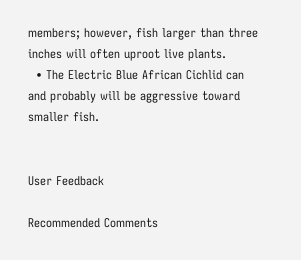members; however, fish larger than three inches will often uproot live plants.
  • The Electric Blue African Cichlid can and probably will be aggressive toward smaller fish.


User Feedback

Recommended Comments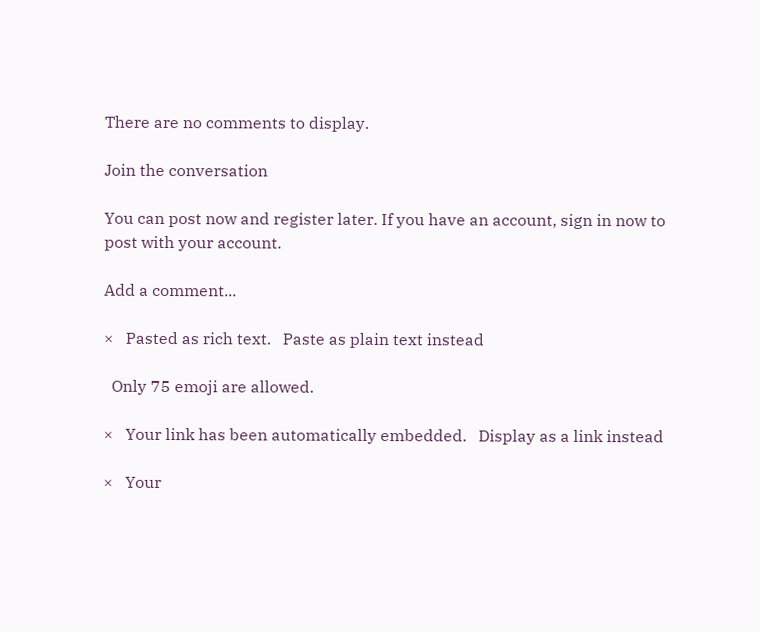There are no comments to display.

Join the conversation

You can post now and register later. If you have an account, sign in now to post with your account.

Add a comment...

×   Pasted as rich text.   Paste as plain text instead

  Only 75 emoji are allowed.

×   Your link has been automatically embedded.   Display as a link instead

×   Your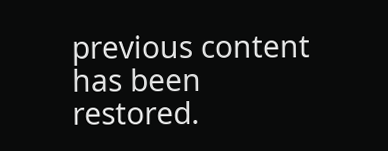previous content has been restored.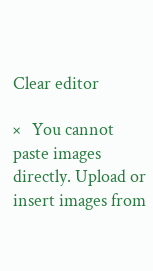Clear editor

×   You cannot paste images directly. Upload or insert images from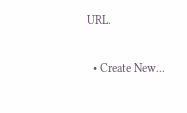URL.

  • Create New...